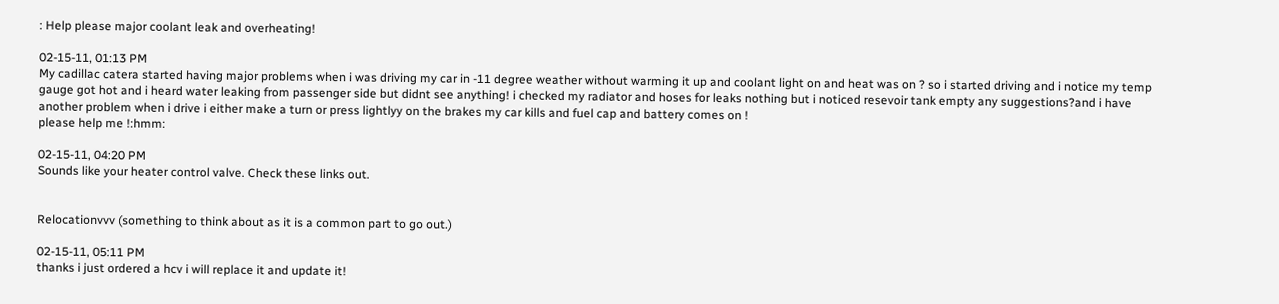: Help please major coolant leak and overheating!

02-15-11, 01:13 PM
My cadillac catera started having major problems when i was driving my car in -11 degree weather without warming it up and coolant light on and heat was on ? so i started driving and i notice my temp gauge got hot and i heard water leaking from passenger side but didnt see anything! i checked my radiator and hoses for leaks nothing but i noticed resevoir tank empty any suggestions?and i have another problem when i drive i either make a turn or press lightlyy on the brakes my car kills and fuel cap and battery comes on !
please help me !:hmm:

02-15-11, 04:20 PM
Sounds like your heater control valve. Check these links out.


Relocationvvv (something to think about as it is a common part to go out.)

02-15-11, 05:11 PM
thanks i just ordered a hcv i will replace it and update it!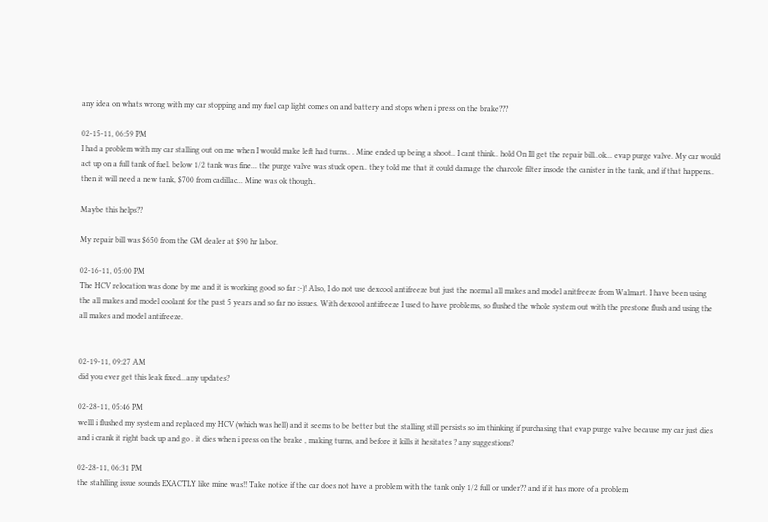any idea on whats wrong with my car stopping and my fuel cap light comes on and battery and stops when i press on the brake???

02-15-11, 06:59 PM
I had a problem with my car stalling out on me when I would make left had turns.. . Mine ended up being a shoot.. I cant think.. hold On Ill get the repair bill..ok... evap purge valve. My car would act up on a full tank of fuel. below 1/2 tank was fine... the purge valve was stuck open.. they told me that it could damage the charcole filter insode the canister in the tank, and if that happens.. then it will need a new tank, $700 from cadillac... Mine was ok though..

Maybe this helps??

My repair bill was $650 from the GM dealer at $90 hr labor.

02-16-11, 05:00 PM
The HCV relocation was done by me and it is working good so far :-)! Also, I do not use dexcool antifreeze but just the normal all makes and model anitfreeze from Walmart. I have been using the all makes and model coolant for the past 5 years and so far no issues. With dexcool antifreeze I used to have problems, so flushed the whole system out with the prestone flush and using the all makes and model antifreeze.


02-19-11, 09:27 AM
did you ever get this leak fixed...any updates?

02-28-11, 05:46 PM
welll i flushed my system and replaced my HCV (which was hell) and it seems to be better but the stalling still persists so im thinking if purchasing that evap purge valve because my car just dies and i crank it right back up and go . it dies when i press on the brake , making turns, and before it kills it hesitates ? any suggestions?

02-28-11, 06:31 PM
the stahlling issue sounds EXACTLY like mine was!! Take notice if the car does not have a problem with the tank only 1/2 full or under?? and if it has more of a problem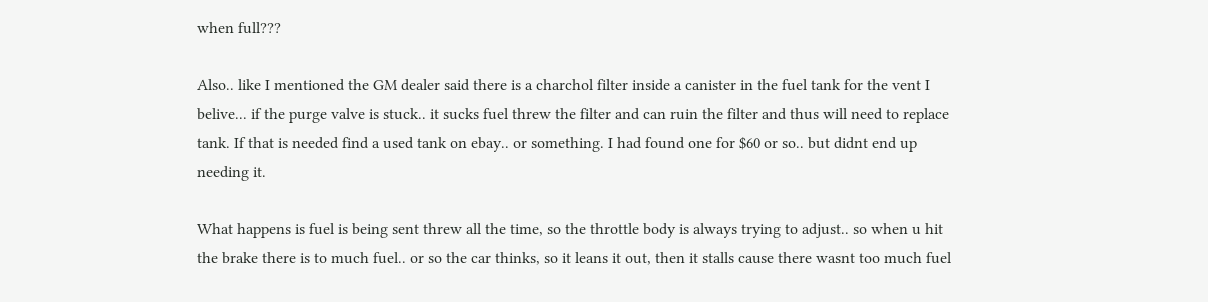when full???

Also.. like I mentioned the GM dealer said there is a charchol filter inside a canister in the fuel tank for the vent I belive... if the purge valve is stuck.. it sucks fuel threw the filter and can ruin the filter and thus will need to replace tank. If that is needed find a used tank on ebay.. or something. I had found one for $60 or so.. but didnt end up needing it.

What happens is fuel is being sent threw all the time, so the throttle body is always trying to adjust.. so when u hit the brake there is to much fuel.. or so the car thinks, so it leans it out, then it stalls cause there wasnt too much fuel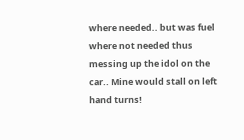where needed.. but was fuel where not needed thus messing up the idol on the car.. Mine would stall on left hand turns!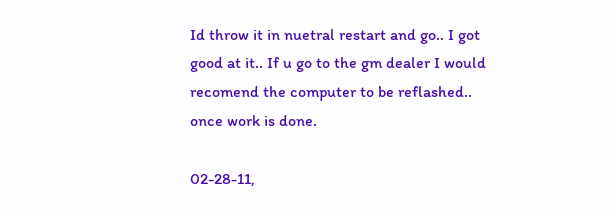Id throw it in nuetral restart and go.. I got good at it.. If u go to the gm dealer I would recomend the computer to be reflashed.. once work is done.

02-28-11,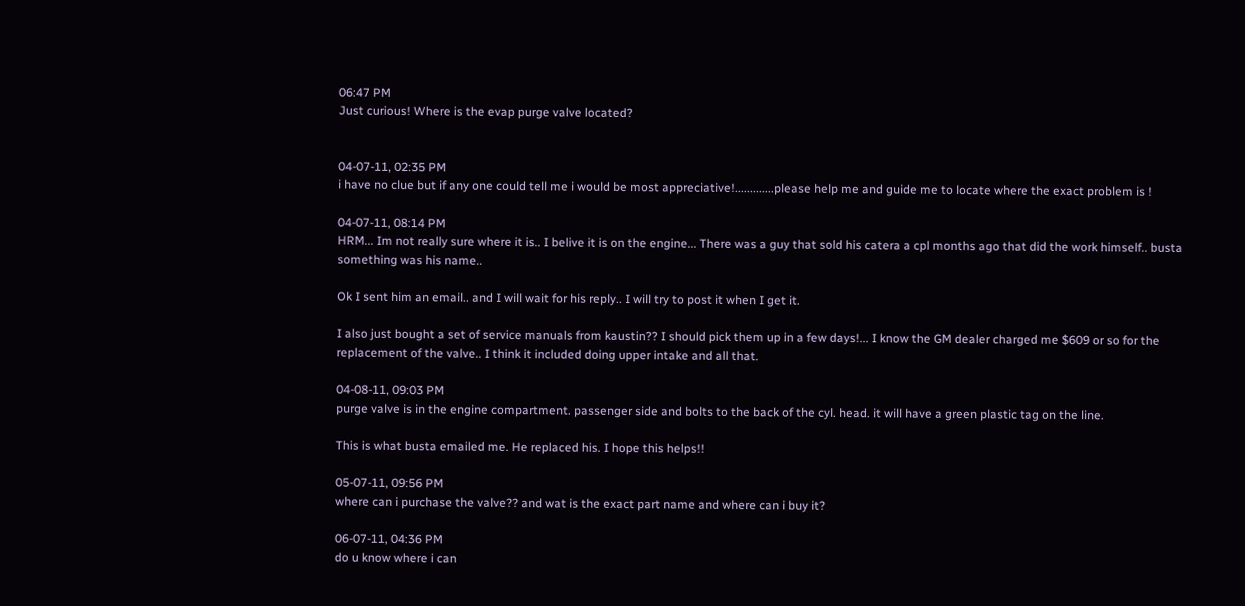06:47 PM
Just curious! Where is the evap purge valve located?


04-07-11, 02:35 PM
i have no clue but if any one could tell me i would be most appreciative!.............please help me and guide me to locate where the exact problem is !

04-07-11, 08:14 PM
HRM... Im not really sure where it is.. I belive it is on the engine... There was a guy that sold his catera a cpl months ago that did the work himself.. busta something was his name..

Ok I sent him an email.. and I will wait for his reply.. I will try to post it when I get it.

I also just bought a set of service manuals from kaustin?? I should pick them up in a few days!... I know the GM dealer charged me $609 or so for the replacement of the valve.. I think it included doing upper intake and all that.

04-08-11, 09:03 PM
purge valve is in the engine compartment. passenger side and bolts to the back of the cyl. head. it will have a green plastic tag on the line.

This is what busta emailed me. He replaced his. I hope this helps!!

05-07-11, 09:56 PM
where can i purchase the valve?? and wat is the exact part name and where can i buy it?

06-07-11, 04:36 PM
do u know where i can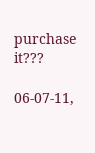purchase it???

06-07-11,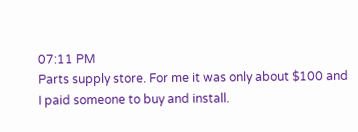07:11 PM
Parts supply store. For me it was only about $100 and I paid someone to buy and install.